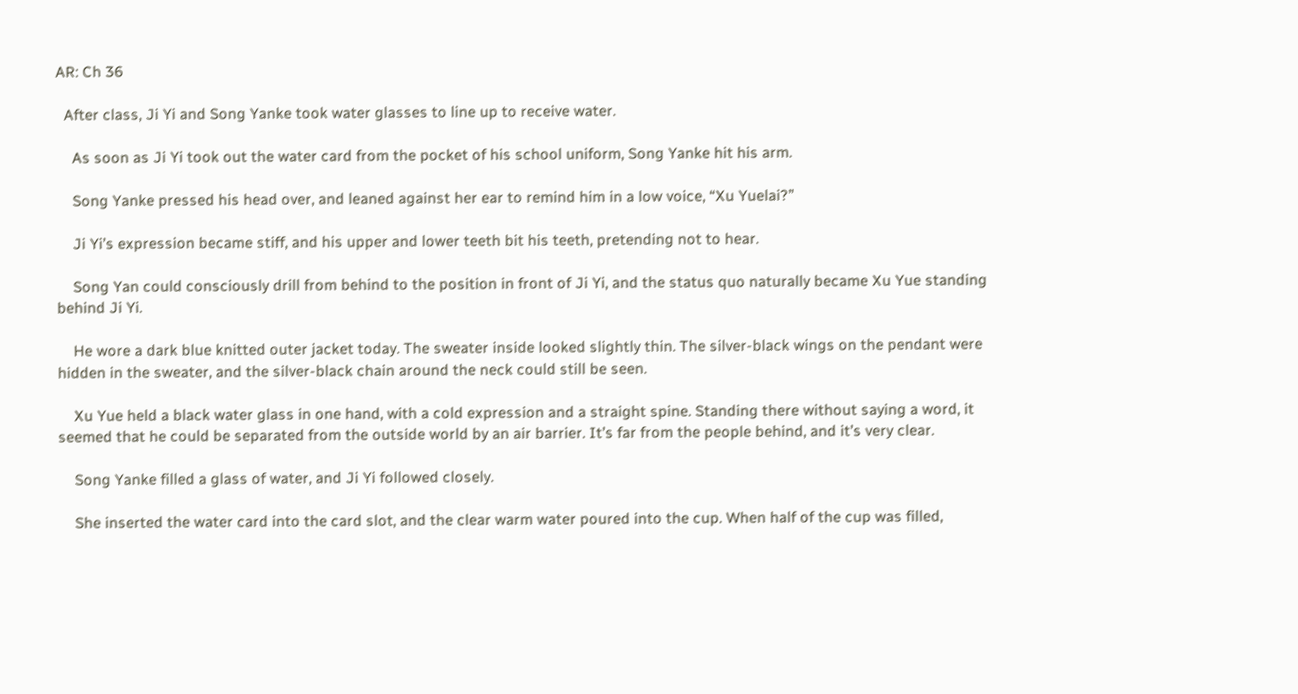AR: Ch 36

  After class, Ji Yi and Song Yanke took water glasses to line up to receive water.

    As soon as Ji Yi took out the water card from the pocket of his school uniform, Song Yanke hit his arm.

    Song Yanke pressed his head over, and leaned against her ear to remind him in a low voice, “Xu Yuelai?”

    Ji Yi’s expression became stiff, and his upper and lower teeth bit his teeth, pretending not to hear.

    Song Yan could consciously drill from behind to the position in front of Ji Yi, and the status quo naturally became Xu Yue standing behind Ji Yi.

    He wore a dark blue knitted outer jacket today. The sweater inside looked slightly thin. The silver-black wings on the pendant were hidden in the sweater, and the silver-black chain around the neck could still be seen.

    Xu Yue held a black water glass in one hand, with a cold expression and a straight spine. Standing there without saying a word, it seemed that he could be separated from the outside world by an air barrier. It’s far from the people behind, and it’s very clear.

    Song Yanke filled a glass of water, and Ji Yi followed closely.

    She inserted the water card into the card slot, and the clear warm water poured into the cup. When half of the cup was filled,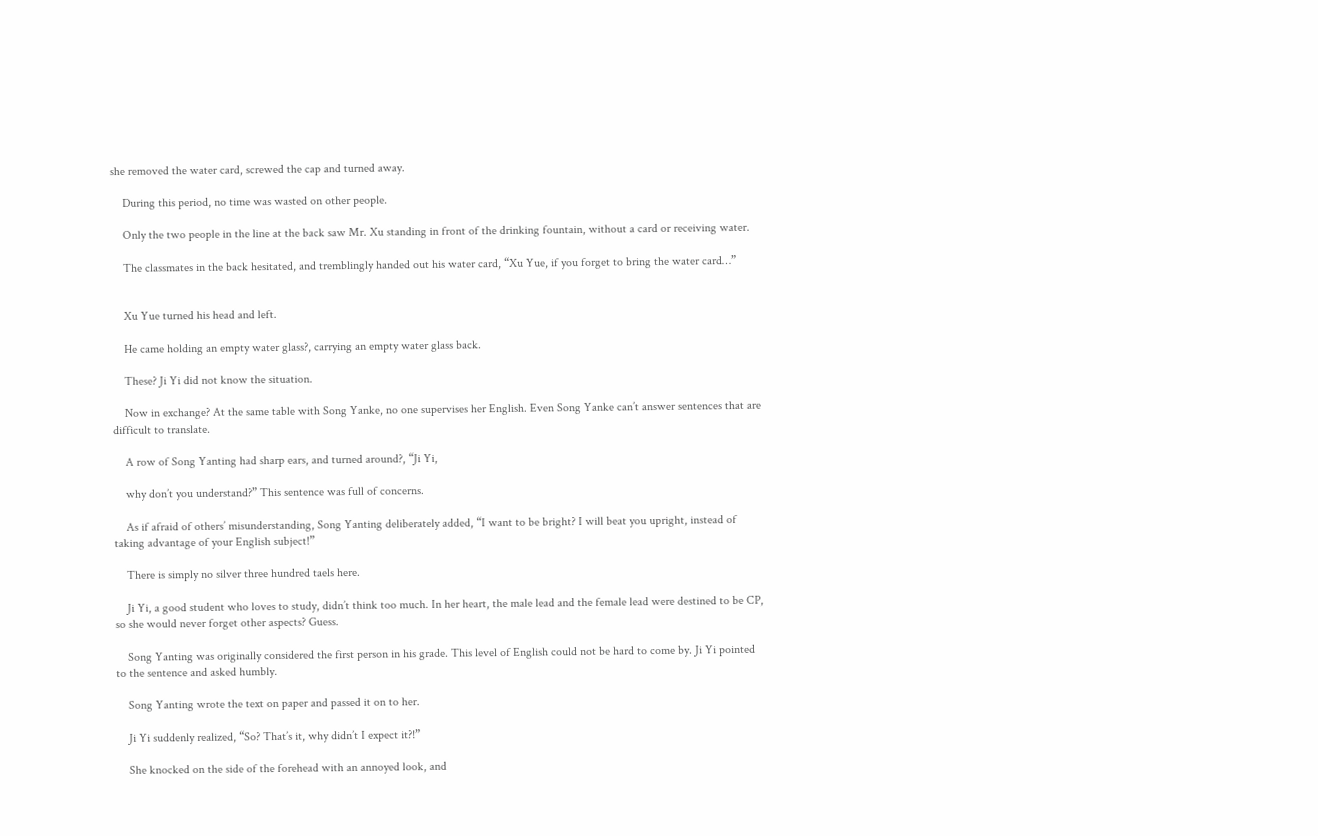she removed the water card, screwed the cap and turned away.

    During this period, no time was wasted on other people.

    Only the two people in the line at the back saw Mr. Xu standing in front of the drinking fountain, without a card or receiving water.

    The classmates in the back hesitated, and tremblingly handed out his water card, “Xu Yue, if you forget to bring the water card…”


    Xu Yue turned his head and left.

    He came holding an empty water glass?, carrying an empty water glass back.

    These? Ji Yi did not know the situation.

    Now in exchange? At the same table with Song Yanke, no one supervises her English. Even Song Yanke can’t answer sentences that are difficult to translate.

    A row of Song Yanting had sharp ears, and turned around?, “Ji Yi,

    why don’t you understand?” This sentence was full of concerns.

    As if afraid of others’ misunderstanding, Song Yanting deliberately added, “I want to be bright? I will beat you upright, instead of taking advantage of your English subject!”

    There is simply no silver three hundred taels here.

    Ji Yi, a good student who loves to study, didn’t think too much. In her heart, the male lead and the female lead were destined to be CP, so she would never forget other aspects? Guess.

    Song Yanting was originally considered the first person in his grade. This level of English could not be hard to come by. Ji Yi pointed to the sentence and asked humbly.

    Song Yanting wrote the text on paper and passed it on to her.

    Ji Yi suddenly realized, “So? That’s it, why didn’t I expect it?!”

    She knocked on the side of the forehead with an annoyed look, and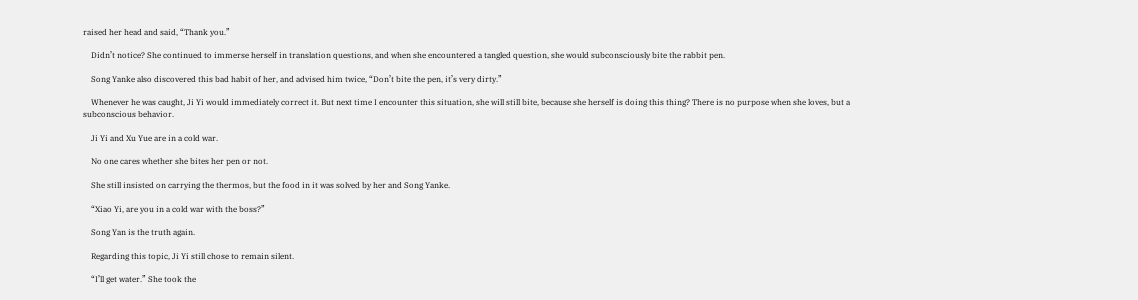raised her head and said, “Thank you.”

    Didn’t notice? She continued to immerse herself in translation questions, and when she encountered a tangled question, she would subconsciously bite the rabbit pen.

    Song Yanke also discovered this bad habit of her, and advised him twice, “Don’t bite the pen, it’s very dirty.”

    Whenever he was caught, Ji Yi would immediately correct it. But next time I encounter this situation, she will still bite, because she herself is doing this thing? There is no purpose when she loves, but a subconscious behavior.

    Ji Yi and Xu Yue are in a cold war.

    No one cares whether she bites her pen or not.

    She still insisted on carrying the thermos, but the food in it was solved by her and Song Yanke.

    “Xiao Yi, are you in a cold war with the boss?”

    Song Yan is the truth again.

    Regarding this topic, Ji Yi still chose to remain silent.

    “I’ll get water.” She took the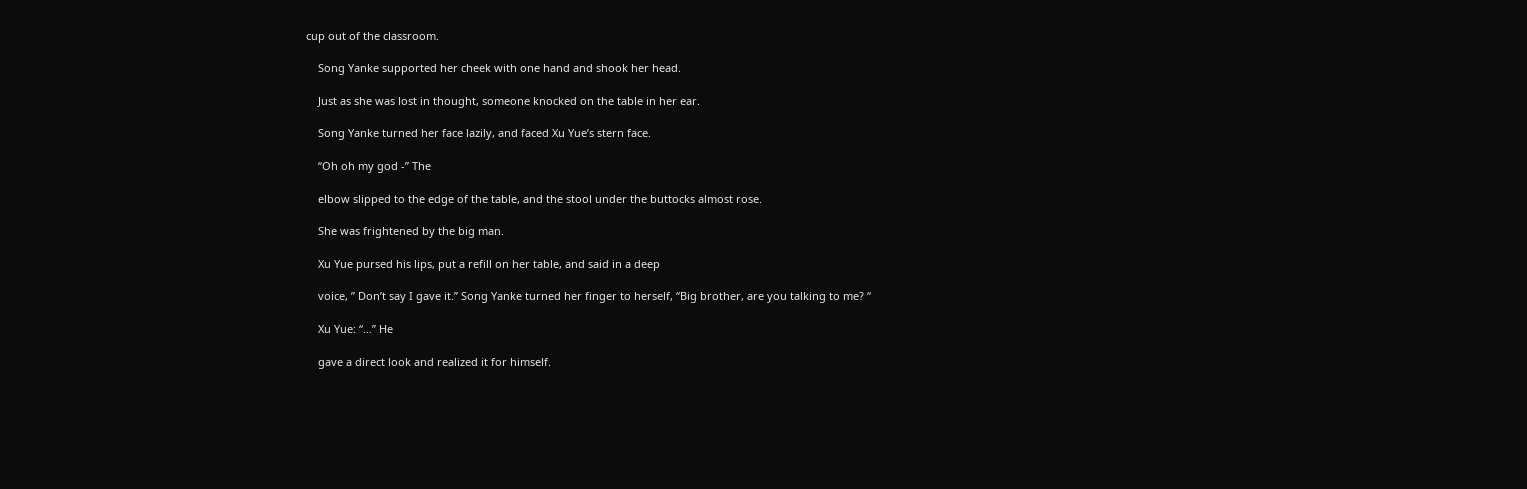cup out of the classroom.

    Song Yanke supported her cheek with one hand and shook her head.

    Just as she was lost in thought, someone knocked on the table in her ear.

    Song Yanke turned her face lazily, and faced Xu Yue’s stern face.

    “Oh oh my god -” The

    elbow slipped to the edge of the table, and the stool under the buttocks almost rose.

    She was frightened by the big man.

    Xu Yue pursed his lips, put a refill on her table, and said in a deep

    voice, ” Don’t say I gave it.” Song Yanke turned her finger to herself, “Big brother, are you talking to me? “

    Xu Yue: “…” He

    gave a direct look and realized it for himself.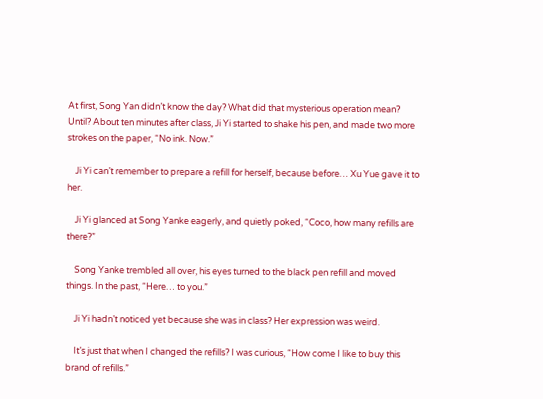At first, Song Yan didn’t know the day? What did that mysterious operation mean? Until? About ten minutes after class, Ji Yi started to shake his pen, and made two more strokes on the paper, “No ink. Now.”

    Ji Yi can’t remember to prepare a refill for herself, because before… Xu Yue gave it to her.

    Ji Yi glanced at Song Yanke eagerly, and quietly poked, “Coco, how many refills are there?”

    Song Yanke trembled all over, his eyes turned to the black pen refill and moved things. In the past, “Here… to you.”

    Ji Yi hadn’t noticed yet because she was in class? Her expression was weird.

    It’s just that when I changed the refills? I was curious, “How come I like to buy this brand of refills.”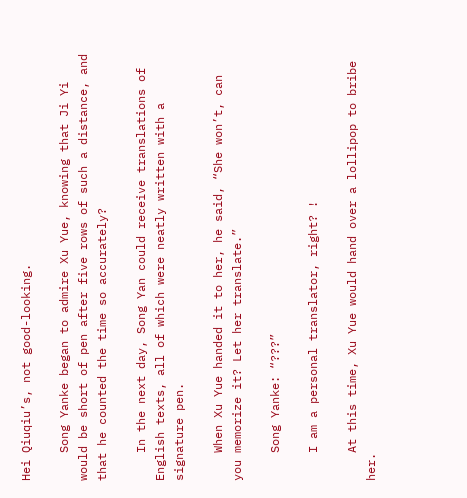Hei Qiuqiu’s, not good-looking.

    Song Yanke began to admire Xu Yue, knowing that Ji Yi would be short of pen after five rows of such a distance, and that he counted the time so accurately?

    In the next day, Song Yan could receive translations of English texts, all of which were neatly written with a signature pen.

    When Xu Yue handed it to her, he said, “She won’t, can you memorize it? Let her translate.”

    Song Yanke: “???”

    I am a personal translator, right? !

    At this time, Xu Yue would hand over a lollipop to bribe her.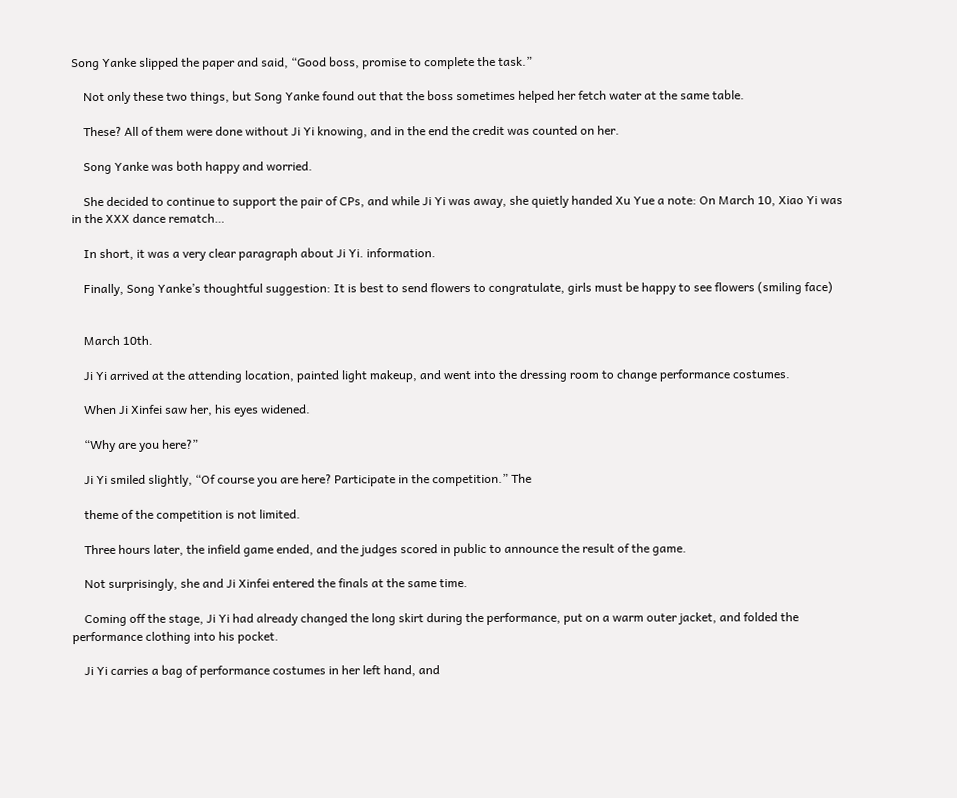Song Yanke slipped the paper and said, “Good boss, promise to complete the task.”

    Not only these two things, but Song Yanke found out that the boss sometimes helped her fetch water at the same table.

    These? All of them were done without Ji Yi knowing, and in the end the credit was counted on her.

    Song Yanke was both happy and worried.

    She decided to continue to support the pair of CPs, and while Ji Yi was away, she quietly handed Xu Yue a note: On March 10, Xiao Yi was in the XXX dance rematch…

    In short, it was a very clear paragraph about Ji Yi. information.

    Finally, Song Yanke’s thoughtful suggestion: It is best to send flowers to congratulate, girls must be happy to see flowers (smiling face)


    March 10th.

    Ji Yi arrived at the attending location, painted light makeup, and went into the dressing room to change performance costumes.

    When Ji Xinfei saw her, his eyes widened.

    “Why are you here?”

    Ji Yi smiled slightly, “Of course you are here? Participate in the competition.” The

    theme of the competition is not limited.

    Three hours later, the infield game ended, and the judges scored in public to announce the result of the game.

    Not surprisingly, she and Ji Xinfei entered the finals at the same time.

    Coming off the stage, Ji Yi had already changed the long skirt during the performance, put on a warm outer jacket, and folded the performance clothing into his pocket.

    Ji Yi carries a bag of performance costumes in her left hand, and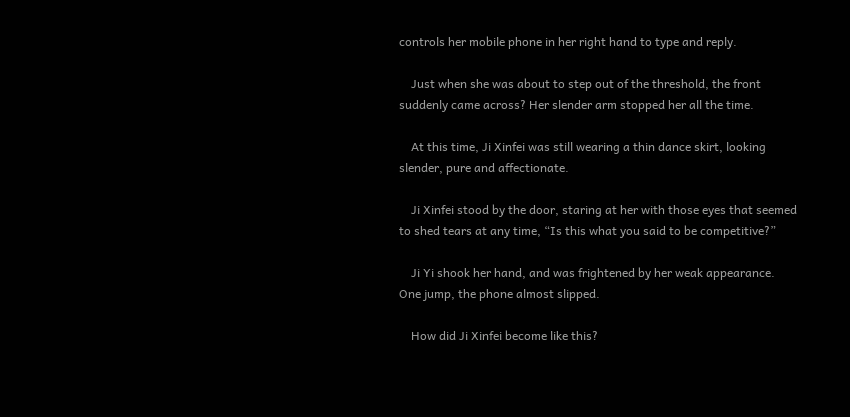controls her mobile phone in her right hand to type and reply.

    Just when she was about to step out of the threshold, the front suddenly came across? Her slender arm stopped her all the time.

    At this time, Ji Xinfei was still wearing a thin dance skirt, looking slender, pure and affectionate.

    Ji Xinfei stood by the door, staring at her with those eyes that seemed to shed tears at any time, “Is this what you said to be competitive?”

    Ji Yi shook her hand, and was frightened by her weak appearance. One jump, the phone almost slipped.

    How did Ji Xinfei become like this?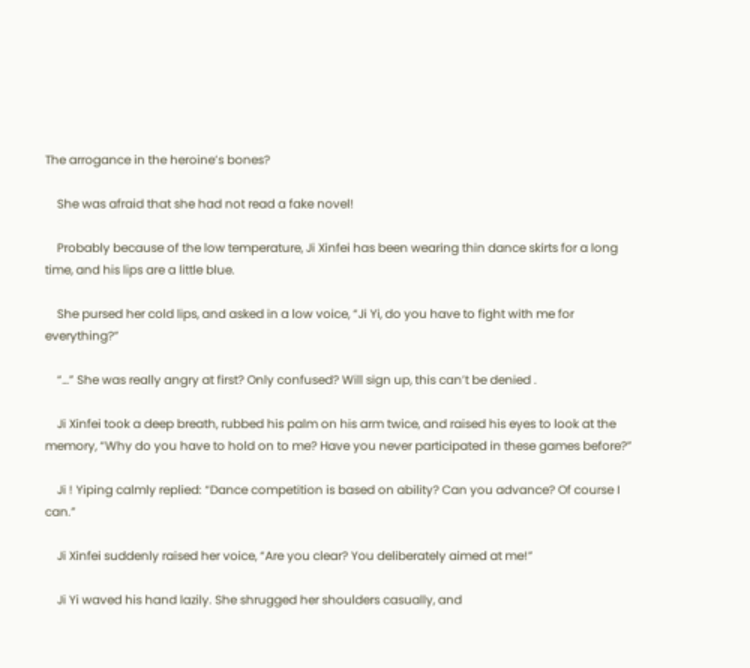The arrogance in the heroine’s bones?

    She was afraid that she had not read a fake novel!

    Probably because of the low temperature, Ji Xinfei has been wearing thin dance skirts for a long time, and his lips are a little blue.

    She pursed her cold lips, and asked in a low voice, “Ji Yi, do you have to fight with me for everything?”

    “…” She was really angry at first? Only confused? Will sign up, this can’t be denied .

    Ji Xinfei took a deep breath, rubbed his palm on his arm twice, and raised his eyes to look at the memory, “Why do you have to hold on to me? Have you never participated in these games before?”

    Ji ! Yiping calmly replied: “Dance competition is based on ability? Can you advance? Of course I can.”

    Ji Xinfei suddenly raised her voice, “Are you clear? You deliberately aimed at me!”

    Ji Yi waved his hand lazily. She shrugged her shoulders casually, and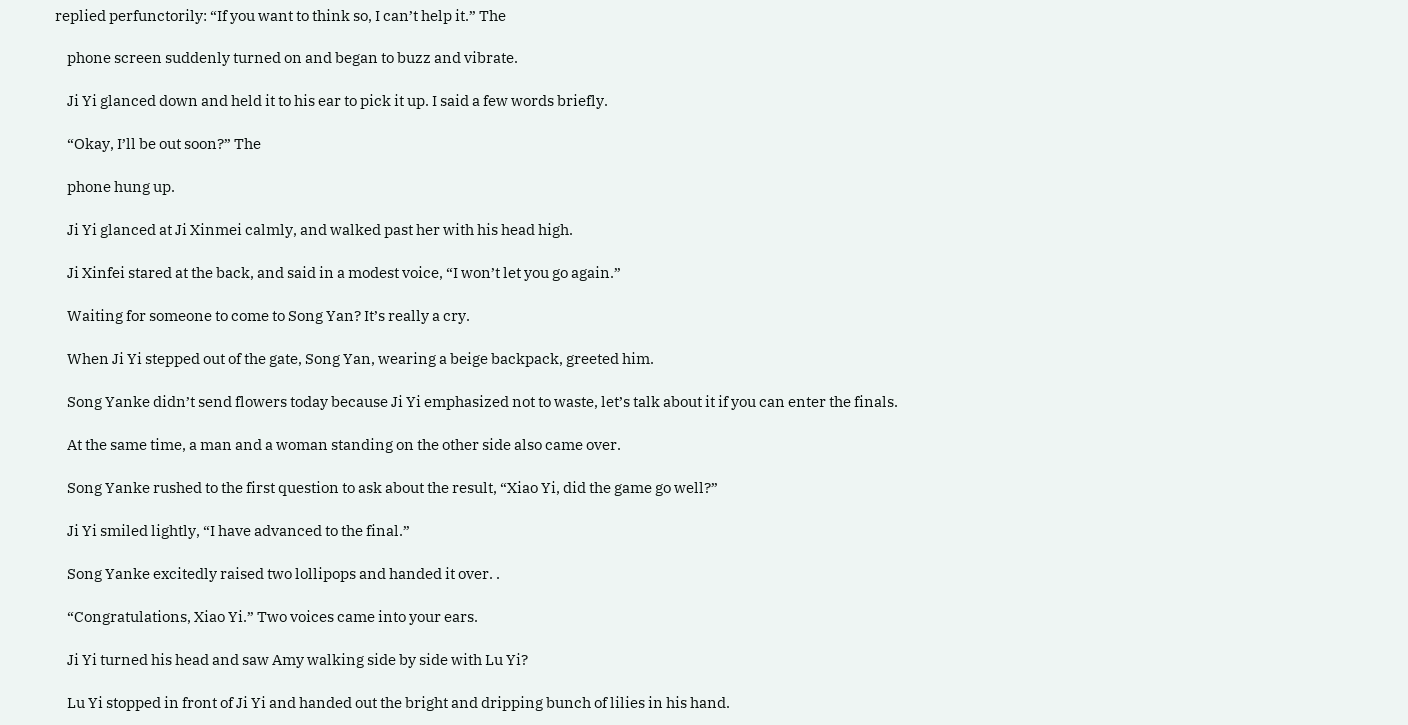replied perfunctorily: “If you want to think so, I can’t help it.” The

    phone screen suddenly turned on and began to buzz and vibrate.

    Ji Yi glanced down and held it to his ear to pick it up. I said a few words briefly.

    “Okay, I’ll be out soon?” The

    phone hung up.

    Ji Yi glanced at Ji Xinmei calmly, and walked past her with his head high.

    Ji Xinfei stared at the back, and said in a modest voice, “I won’t let you go again.”

    Waiting for someone to come to Song Yan? It’s really a cry.

    When Ji Yi stepped out of the gate, Song Yan, wearing a beige backpack, greeted him.

    Song Yanke didn’t send flowers today because Ji Yi emphasized not to waste, let’s talk about it if you can enter the finals.

    At the same time, a man and a woman standing on the other side also came over.

    Song Yanke rushed to the first question to ask about the result, “Xiao Yi, did the game go well?”

    Ji Yi smiled lightly, “I have advanced to the final.”

    Song Yanke excitedly raised two lollipops and handed it over. .

    “Congratulations, Xiao Yi.” Two voices came into your ears.

    Ji Yi turned his head and saw Amy walking side by side with Lu Yi?

    Lu Yi stopped in front of Ji Yi and handed out the bright and dripping bunch of lilies in his hand.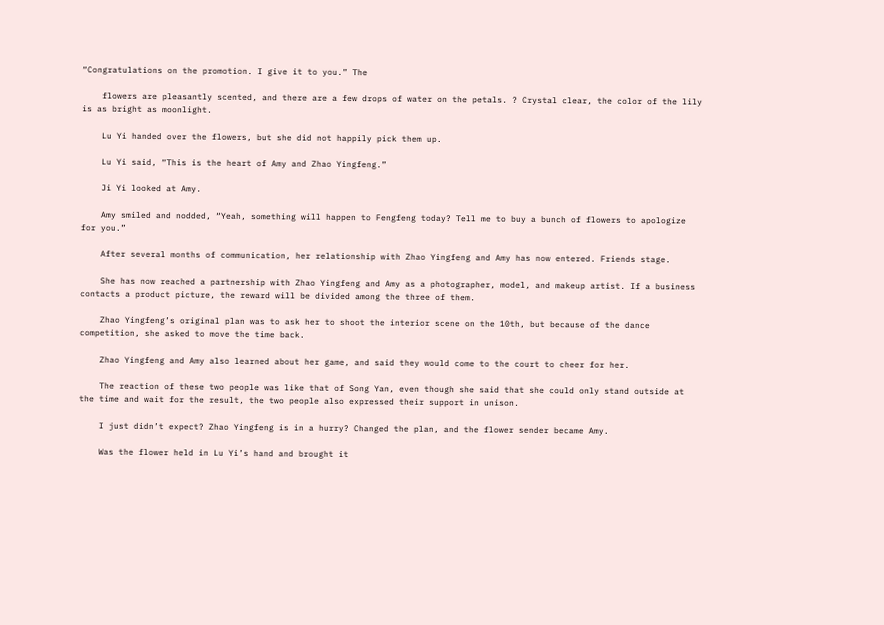“Congratulations on the promotion. I give it to you.” The

    flowers are pleasantly scented, and there are a few drops of water on the petals. ? Crystal clear, the color of the lily is as bright as moonlight.

    Lu Yi handed over the flowers, but she did not happily pick them up.

    Lu Yi said, “This is the heart of Amy and Zhao Yingfeng.”

    Ji Yi looked at Amy.

    Amy smiled and nodded, “Yeah, something will happen to Fengfeng today? Tell me to buy a bunch of flowers to apologize for you.”

    After several months of communication, her relationship with Zhao Yingfeng and Amy has now entered. Friends stage.

    She has now reached a partnership with Zhao Yingfeng and Amy as a photographer, model, and makeup artist. If a business contacts a product picture, the reward will be divided among the three of them.

    Zhao Yingfeng’s original plan was to ask her to shoot the interior scene on the 10th, but because of the dance competition, she asked to move the time back.

    Zhao Yingfeng and Amy also learned about her game, and said they would come to the court to cheer for her.

    The reaction of these two people was like that of Song Yan, even though she said that she could only stand outside at the time and wait for the result, the two people also expressed their support in unison.

    I just didn’t expect? Zhao Yingfeng is in a hurry? Changed the plan, and the flower sender became Amy.

    Was the flower held in Lu Yi’s hand and brought it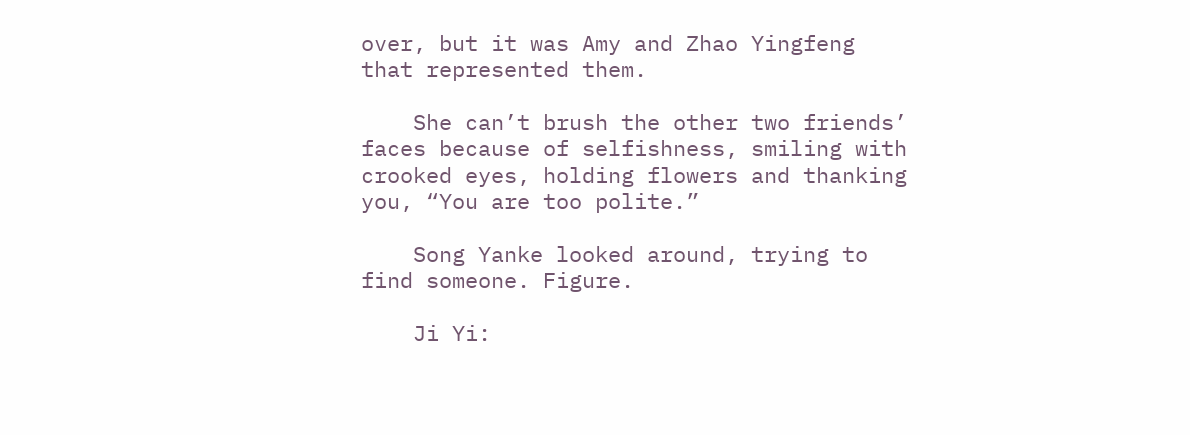over, but it was Amy and Zhao Yingfeng that represented them.

    She can’t brush the other two friends’ faces because of selfishness, smiling with crooked eyes, holding flowers and thanking you, “You are too polite.”

    Song Yanke looked around, trying to find someone. Figure.

    Ji Yi: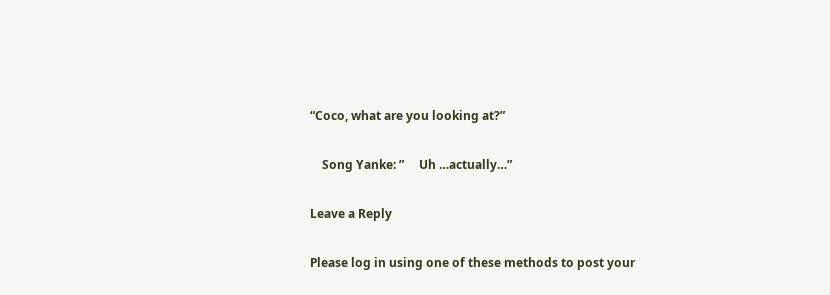“Coco, what are you looking at?”

    Song Yanke: ”     Uh …actually…”

Leave a Reply

Please log in using one of these methods to post your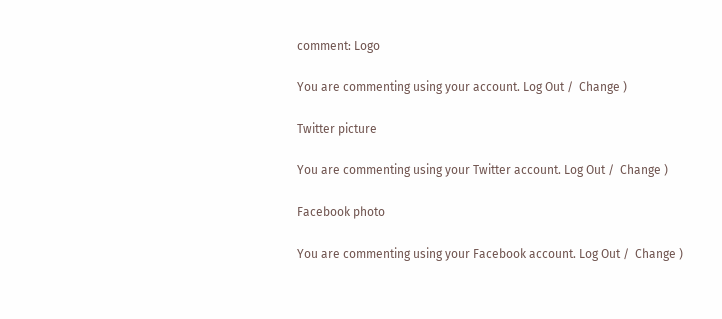comment: Logo

You are commenting using your account. Log Out /  Change )

Twitter picture

You are commenting using your Twitter account. Log Out /  Change )

Facebook photo

You are commenting using your Facebook account. Log Out /  Change )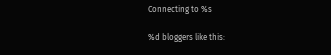Connecting to %s

%d bloggers like this: